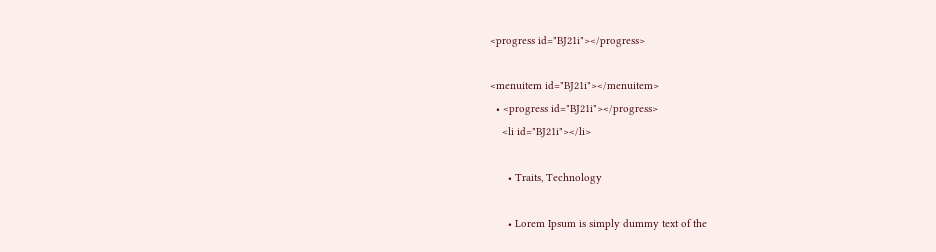<progress id="BJ21i"></progress>

<menuitem id="BJ21i"></menuitem>
  • <progress id="BJ21i"></progress>
    <li id="BJ21i"></li>

      • Traits, Technology

      • Lorem Ipsum is simply dummy text of the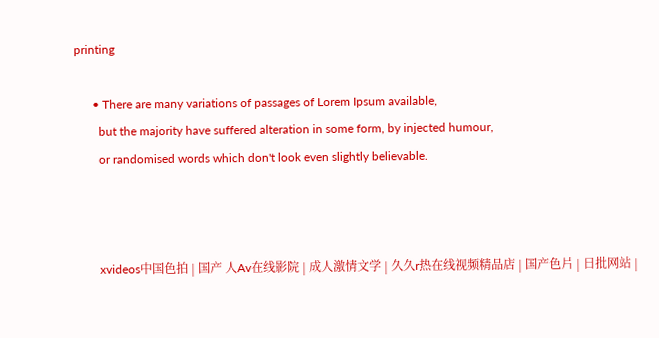printing

      • There are many variations of passages of Lorem Ipsum available,
        but the majority have suffered alteration in some form, by injected humour,
        or randomised words which don't look even slightly believable.



        xvideos中国色拍 | 国产 人Av在线影院 | 成人激情文学 | 久久r热在线视频精品店 | 国产色片 | 日批网站 |